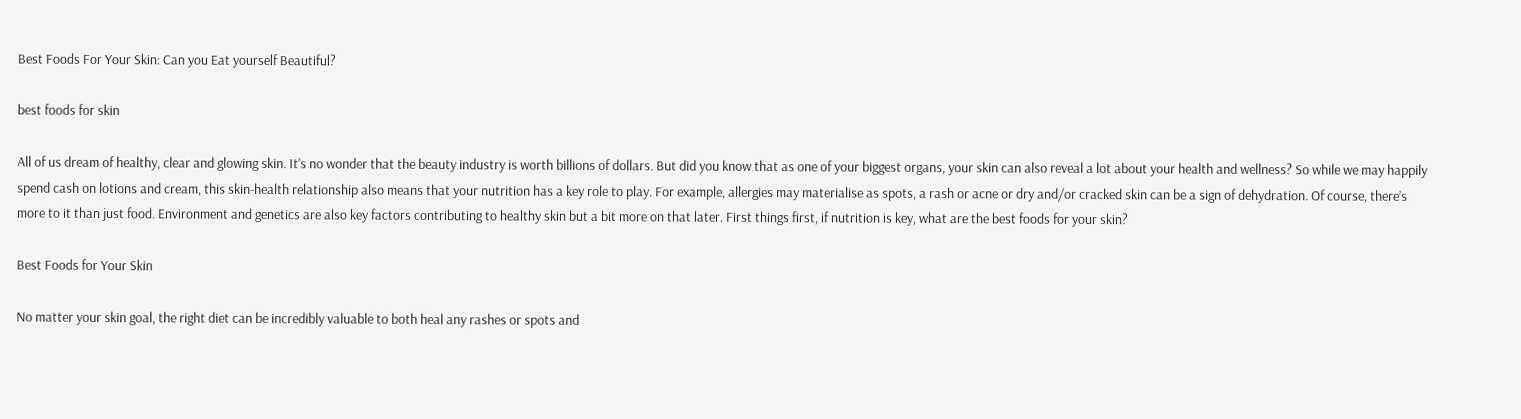Best Foods For Your Skin: Can you Eat yourself Beautiful?

best foods for skin

All of us dream of healthy, clear and glowing skin. It’s no wonder that the beauty industry is worth billions of dollars. But did you know that as one of your biggest organs, your skin can also reveal a lot about your health and wellness? So while we may happily spend cash on lotions and cream, this skin-health relationship also means that your nutrition has a key role to play. For example, allergies may materialise as spots, a rash or acne or dry and/or cracked skin can be a sign of dehydration. Of course, there’s more to it than just food. Environment and genetics are also key factors contributing to healthy skin but a bit more on that later. First things first, if nutrition is key, what are the best foods for your skin?

Best Foods for Your Skin

No matter your skin goal, the right diet can be incredibly valuable to both heal any rashes or spots and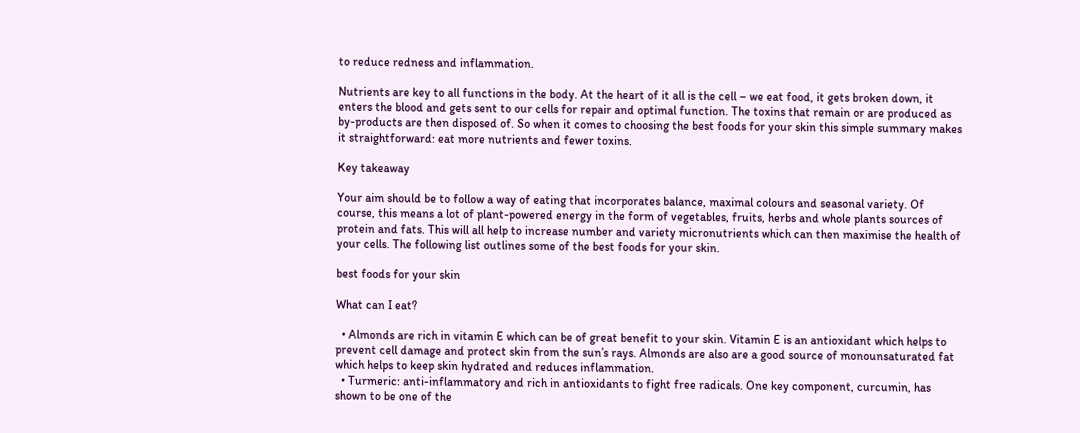to reduce redness and inflammation.

Nutrients are key to all functions in the body. At the heart of it all is the cell – we eat food, it gets broken down, it enters the blood and gets sent to our cells for repair and optimal function. The toxins that remain or are produced as by-products are then disposed of. So when it comes to choosing the best foods for your skin this simple summary makes it straightforward: eat more nutrients and fewer toxins.

Key takeaway

Your aim should be to follow a way of eating that incorporates balance, maximal colours and seasonal variety. Of course, this means a lot of plant-powered energy in the form of vegetables, fruits, herbs and whole plants sources of protein and fats. This will all help to increase number and variety micronutrients which can then maximise the health of your cells. The following list outlines some of the best foods for your skin.

best foods for your skin

What can I eat?

  • Almonds are rich in vitamin E which can be of great benefit to your skin. Vitamin E is an antioxidant which helps to prevent cell damage and protect skin from the sun’s rays. Almonds are also are a good source of monounsaturated fat which helps to keep skin hydrated and reduces inflammation.
  • Turmeric: anti-inflammatory and rich in antioxidants to fight free radicals. One key component, curcumin, has shown to be one of the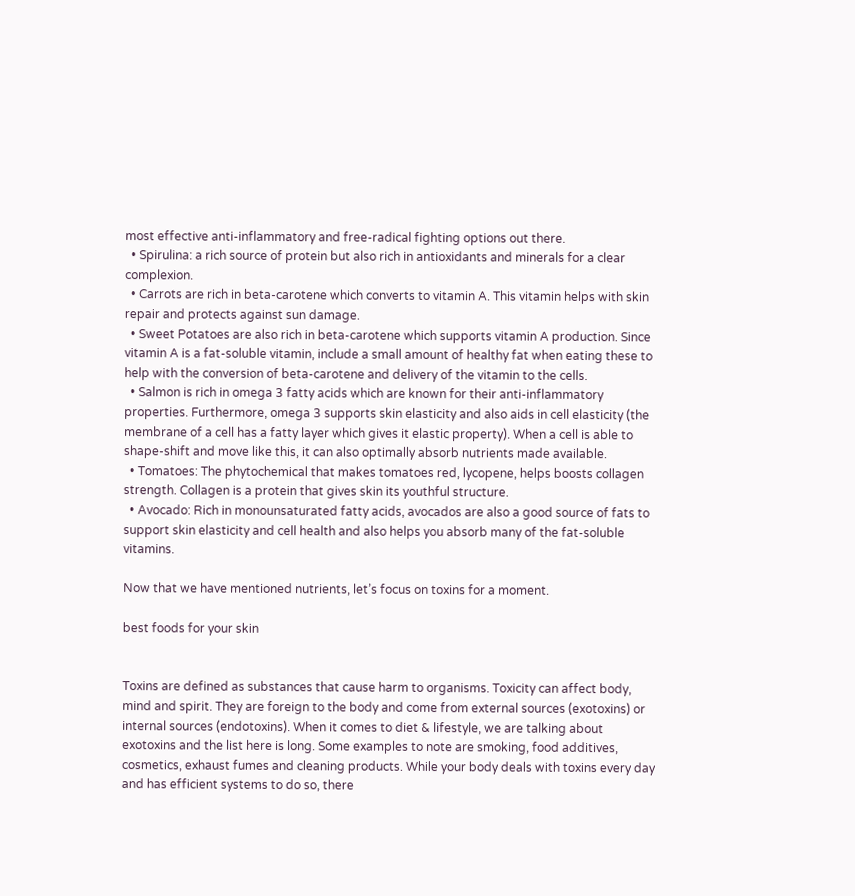most effective anti-inflammatory and free-radical fighting options out there.
  • Spirulina: a rich source of protein but also rich in antioxidants and minerals for a clear complexion.
  • Carrots are rich in beta-carotene which converts to vitamin A. This vitamin helps with skin repair and protects against sun damage.
  • Sweet Potatoes are also rich in beta-carotene which supports vitamin A production. Since vitamin A is a fat-soluble vitamin, include a small amount of healthy fat when eating these to help with the conversion of beta-carotene and delivery of the vitamin to the cells.
  • Salmon is rich in omega 3 fatty acids which are known for their anti-inflammatory properties. Furthermore, omega 3 supports skin elasticity and also aids in cell elasticity (the membrane of a cell has a fatty layer which gives it elastic property). When a cell is able to shape-shift and move like this, it can also optimally absorb nutrients made available.
  • Tomatoes: The phytochemical that makes tomatoes red, lycopene, helps boosts collagen strength. Collagen is a protein that gives skin its youthful structure.
  • Avocado: Rich in monounsaturated fatty acids, avocados are also a good source of fats to support skin elasticity and cell health and also helps you absorb many of the fat-soluble vitamins.

Now that we have mentioned nutrients, let’s focus on toxins for a moment.

best foods for your skin


Toxins are defined as substances that cause harm to organisms. Toxicity can affect body, mind and spirit. They are foreign to the body and come from external sources (exotoxins) or internal sources (endotoxins). When it comes to diet & lifestyle, we are talking about exotoxins and the list here is long. Some examples to note are smoking, food additives, cosmetics, exhaust fumes and cleaning products. While your body deals with toxins every day and has efficient systems to do so, there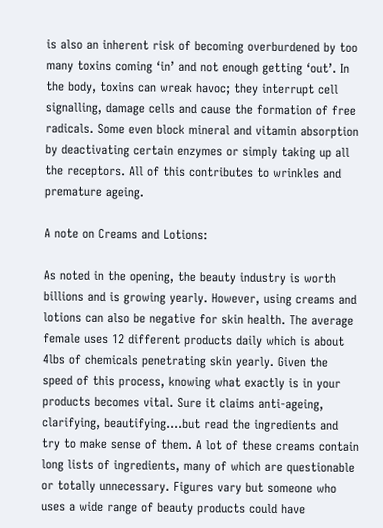is also an inherent risk of becoming overburdened by too many toxins coming ‘in’ and not enough getting ‘out’. In the body, toxins can wreak havoc; they interrupt cell signalling, damage cells and cause the formation of free radicals. Some even block mineral and vitamin absorption by deactivating certain enzymes or simply taking up all the receptors. All of this contributes to wrinkles and premature ageing.

A note on Creams and Lotions:

As noted in the opening, the beauty industry is worth billions and is growing yearly. However, using creams and lotions can also be negative for skin health. The average female uses 12 different products daily which is about 4lbs of chemicals penetrating skin yearly. Given the speed of this process, knowing what exactly is in your products becomes vital. Sure it claims anti-ageing, clarifying, beautifying….but read the ingredients and try to make sense of them. A lot of these creams contain long lists of ingredients, many of which are questionable or totally unnecessary. Figures vary but someone who uses a wide range of beauty products could have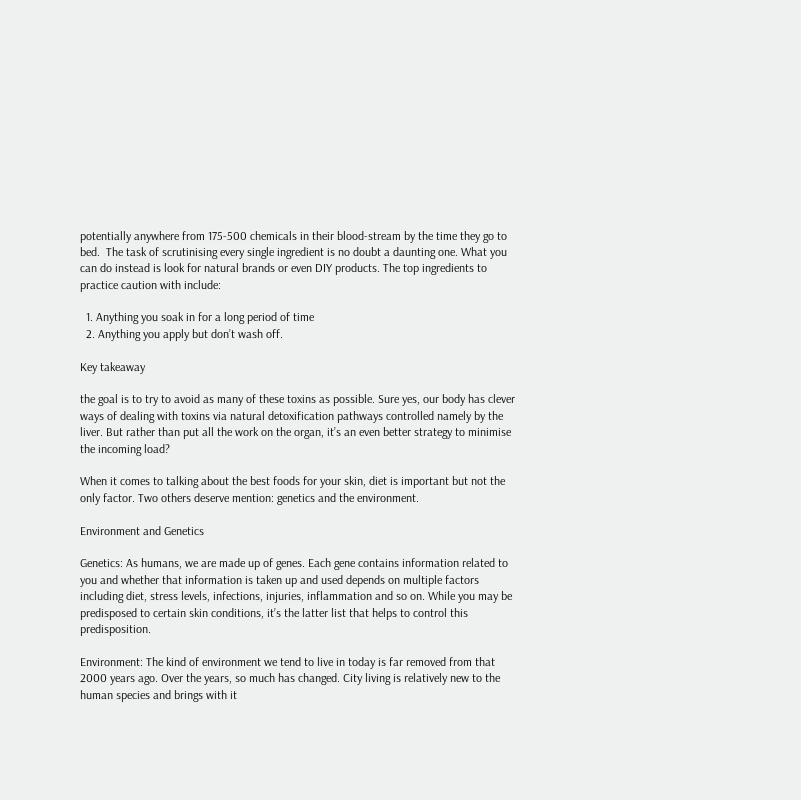potentially anywhere from 175-500 chemicals in their blood-stream by the time they go to bed.  The task of scrutinising every single ingredient is no doubt a daunting one. What you can do instead is look for natural brands or even DIY products. The top ingredients to practice caution with include:

  1. Anything you soak in for a long period of time
  2. Anything you apply but don’t wash off.

Key takeaway

the goal is to try to avoid as many of these toxins as possible. Sure yes, our body has clever ways of dealing with toxins via natural detoxification pathways controlled namely by the liver. But rather than put all the work on the organ, it’s an even better strategy to minimise the incoming load?

When it comes to talking about the best foods for your skin, diet is important but not the only factor. Two others deserve mention: genetics and the environment.

Environment and Genetics

Genetics: As humans, we are made up of genes. Each gene contains information related to you and whether that information is taken up and used depends on multiple factors including diet, stress levels, infections, injuries, inflammation and so on. While you may be predisposed to certain skin conditions, it’s the latter list that helps to control this predisposition.

Environment: The kind of environment we tend to live in today is far removed from that 2000 years ago. Over the years, so much has changed. City living is relatively new to the human species and brings with it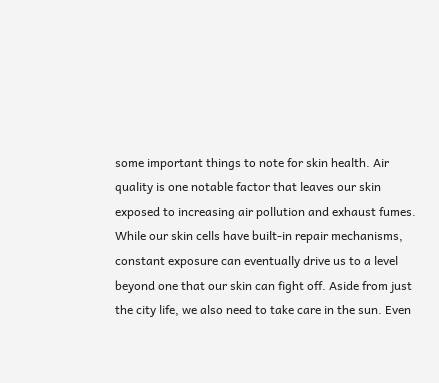some important things to note for skin health. Air quality is one notable factor that leaves our skin exposed to increasing air pollution and exhaust fumes. While our skin cells have built-in repair mechanisms, constant exposure can eventually drive us to a level beyond one that our skin can fight off. Aside from just the city life, we also need to take care in the sun. Even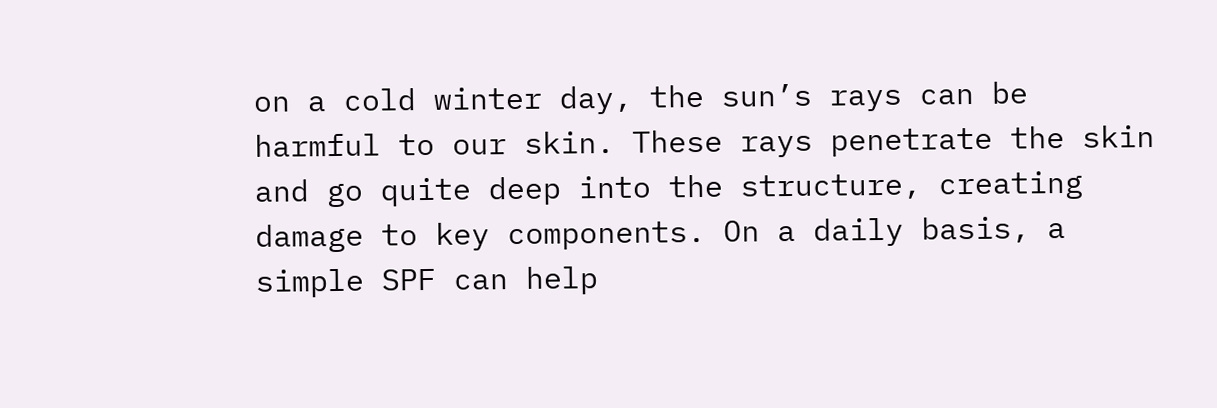on a cold winter day, the sun’s rays can be harmful to our skin. These rays penetrate the skin and go quite deep into the structure, creating damage to key components. On a daily basis, a simple SPF can help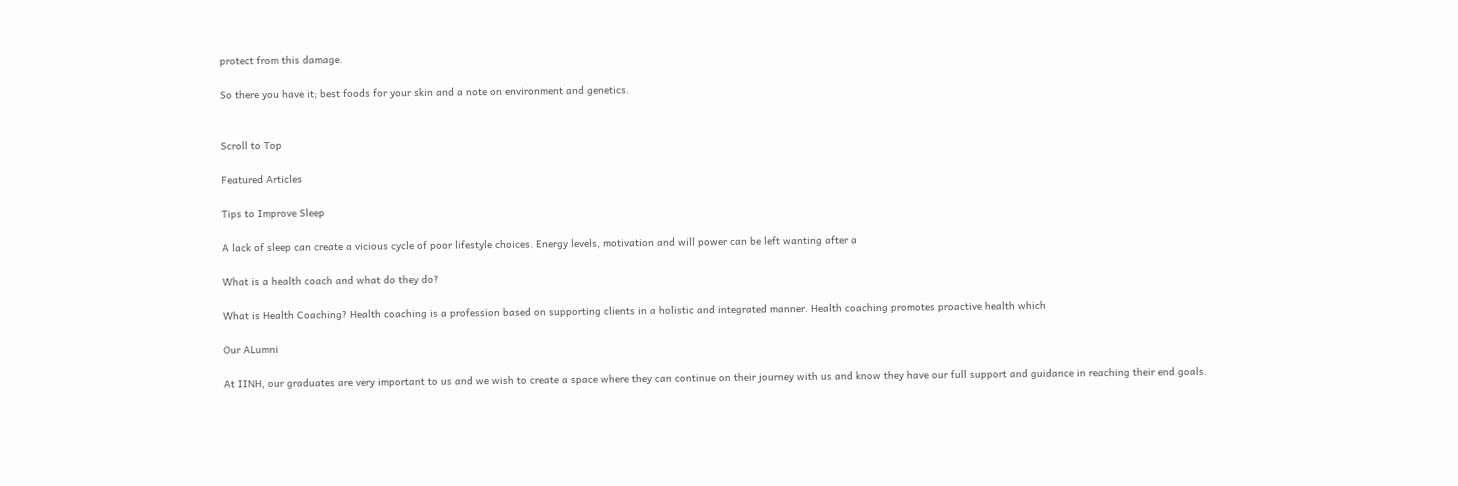protect from this damage.

So there you have it; best foods for your skin and a note on environment and genetics.


Scroll to Top

Featured Articles

Tips to Improve Sleep

A lack of sleep can create a vicious cycle of poor lifestyle choices. Energy levels, motivation and will power can be left wanting after a

What is a health coach and what do they do?

What is Health Coaching? Health coaching is a profession based on supporting clients in a holistic and integrated manner. Health coaching promotes proactive health which

Our ALumni

At IINH, our graduates are very important to us and we wish to create a space where they can continue on their journey with us and know they have our full support and guidance in reaching their end goals.